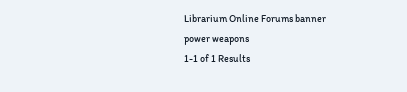Librarium Online Forums banner
power weapons
1-1 of 1 Results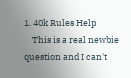1. 40k Rules Help
    This is a real newbie question and I can't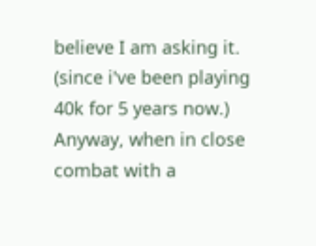believe I am asking it. (since i've been playing 40k for 5 years now.) Anyway, when in close combat with a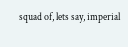squad of, lets say, imperial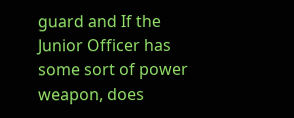guard and If the Junior Officer has some sort of power weapon, does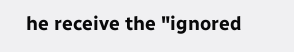he receive the "ignored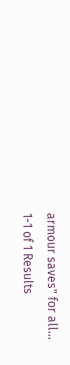armour saves" for all...
1-1 of 1 Results